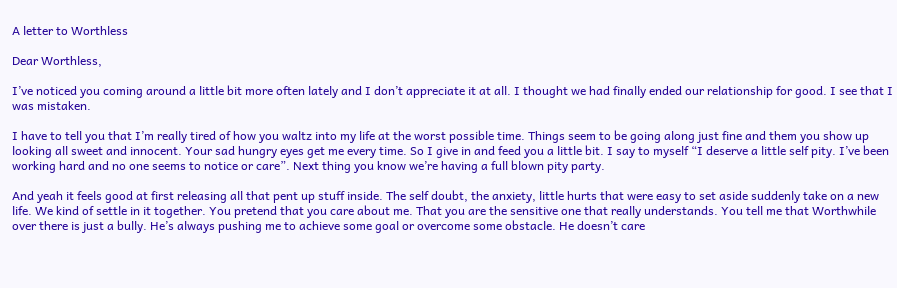A letter to Worthless

Dear Worthless,

I’ve noticed you coming around a little bit more often lately and I don’t appreciate it at all. I thought we had finally ended our relationship for good. I see that I was mistaken.

I have to tell you that I’m really tired of how you waltz into my life at the worst possible time. Things seem to be going along just fine and them you show up looking all sweet and innocent. Your sad hungry eyes get me every time. So I give in and feed you a little bit. I say to myself “I deserve a little self pity. I’ve been working hard and no one seems to notice or care”. Next thing you know we’re having a full blown pity party.

And yeah it feels good at first releasing all that pent up stuff inside. The self doubt, the anxiety, little hurts that were easy to set aside suddenly take on a new life. We kind of settle in it together. You pretend that you care about me. That you are the sensitive one that really understands. You tell me that Worthwhile over there is just a bully. He’s always pushing me to achieve some goal or overcome some obstacle. He doesn’t care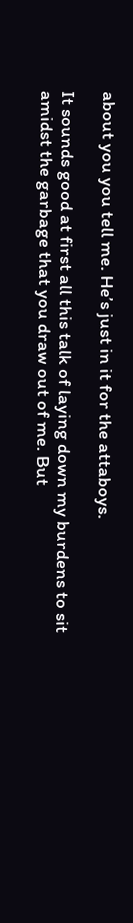about you you tell me. He’s just in it for the attaboys.

It sounds good at first all this talk of laying down my burdens to sit amidst the garbage that you draw out of me. But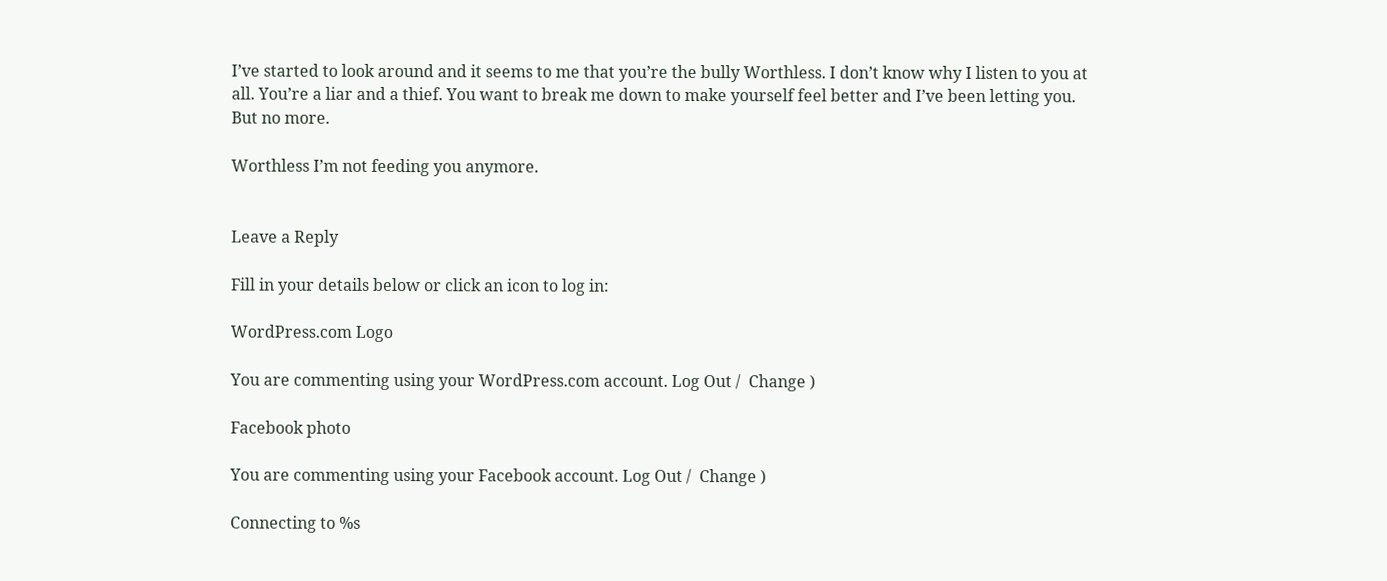I’ve started to look around and it seems to me that you’re the bully Worthless. I don’t know why I listen to you at all. You’re a liar and a thief. You want to break me down to make yourself feel better and I’ve been letting you. But no more.

Worthless I’m not feeding you anymore.


Leave a Reply

Fill in your details below or click an icon to log in:

WordPress.com Logo

You are commenting using your WordPress.com account. Log Out /  Change )

Facebook photo

You are commenting using your Facebook account. Log Out /  Change )

Connecting to %s